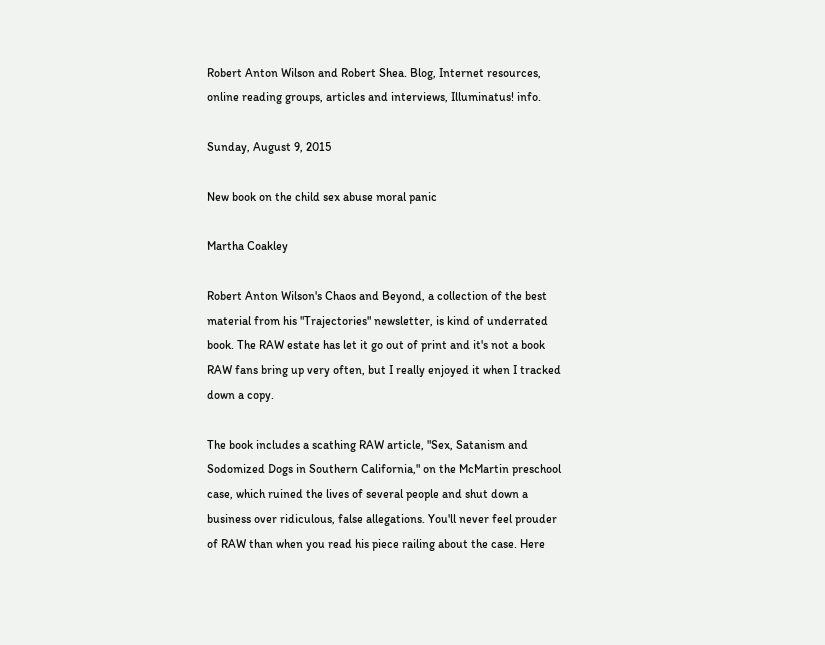Robert Anton Wilson and Robert Shea. Blog, Internet resources, online reading groups, articles and interviews, Illuminatus! info.

Sunday, August 9, 2015

New book on the child sex abuse moral panic

Martha Coakley

Robert Anton Wilson's Chaos and Beyond, a collection of the best material from his "Trajectories" newsletter, is kind of underrated book. The RAW estate has let it go out of print and it's not a book RAW fans bring up very often, but I really enjoyed it when I tracked down a copy.

The book includes a scathing RAW article, "Sex, Satanism and Sodomized Dogs in Southern California," on the McMartin preschool case, which ruined the lives of several people and shut down a business over ridiculous, false allegations. You'll never feel prouder of RAW than when you read his piece railing about the case. Here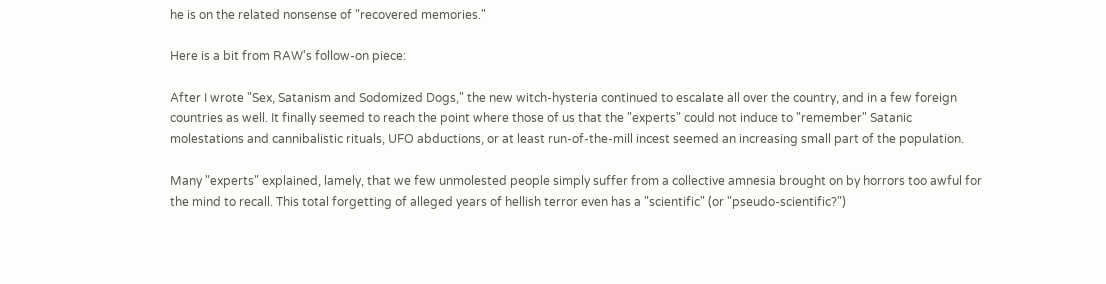he is on the related nonsense of "recovered memories."

Here is a bit from RAW's follow-on piece:

After I wrote "Sex, Satanism and Sodomized Dogs," the new witch-hysteria continued to escalate all over the country, and in a few foreign countries as well. It finally seemed to reach the point where those of us that the "experts" could not induce to "remember" Satanic molestations and cannibalistic rituals, UFO abductions, or at least run-of-the-mill incest seemed an increasing small part of the population.

Many "experts" explained, lamely, that we few unmolested people simply suffer from a collective amnesia brought on by horrors too awful for the mind to recall. This total forgetting of alleged years of hellish terror even has a "scientific" (or "pseudo-scientific?")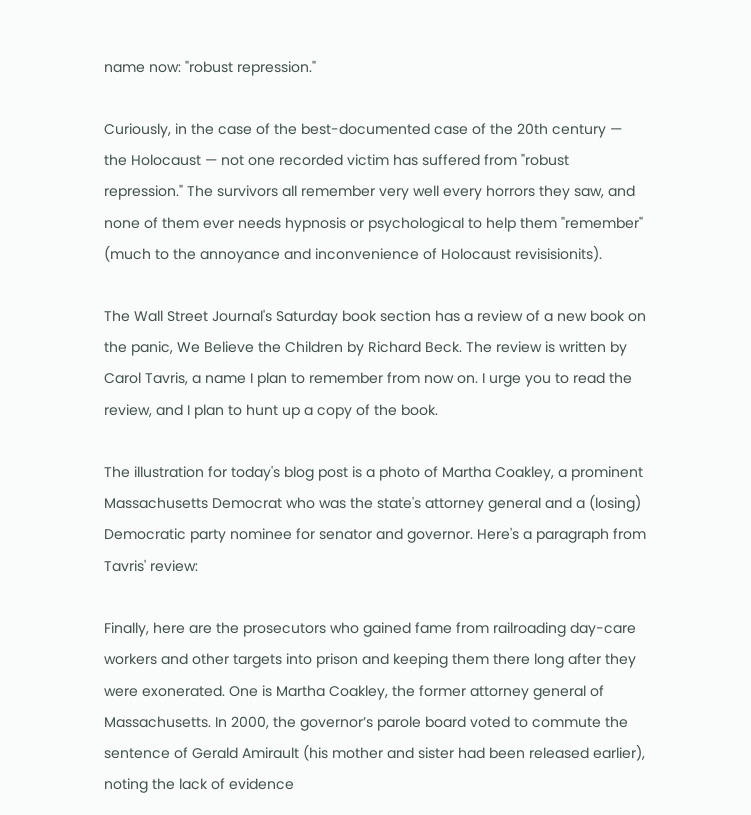name now: "robust repression."

Curiously, in the case of the best-documented case of the 20th century — the Holocaust — not one recorded victim has suffered from "robust repression." The survivors all remember very well every horrors they saw, and none of them ever needs hypnosis or psychological to help them "remember" (much to the annoyance and inconvenience of Holocaust revisisionits).

The Wall Street Journal's Saturday book section has a review of a new book on the panic, We Believe the Children by Richard Beck. The review is written by Carol Tavris, a name I plan to remember from now on. I urge you to read the review, and I plan to hunt up a copy of the book.

The illustration for today's blog post is a photo of Martha Coakley, a prominent Massachusetts Democrat who was the state's attorney general and a (losing) Democratic party nominee for senator and governor. Here's a paragraph from Tavris' review:

Finally, here are the prosecutors who gained fame from railroading day-care workers and other targets into prison and keeping them there long after they were exonerated. One is Martha Coakley, the former attorney general of Massachusetts. In 2000, the governor’s parole board voted to commute the sentence of Gerald Amirault (his mother and sister had been released earlier), noting the lack of evidence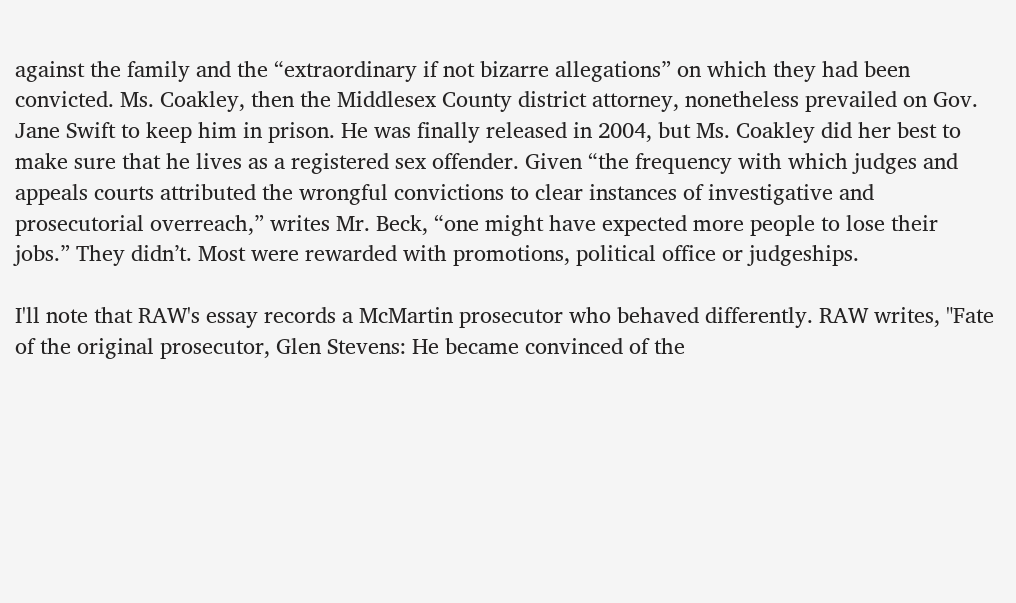against the family and the “extraordinary if not bizarre allegations” on which they had been convicted. Ms. Coakley, then the Middlesex County district attorney, nonetheless prevailed on Gov. Jane Swift to keep him in prison. He was finally released in 2004, but Ms. Coakley did her best to make sure that he lives as a registered sex offender. Given “the frequency with which judges and appeals courts attributed the wrongful convictions to clear instances of investigative and prosecutorial overreach,” writes Mr. Beck, “one might have expected more people to lose their jobs.” They didn’t. Most were rewarded with promotions, political office or judgeships.

I'll note that RAW's essay records a McMartin prosecutor who behaved differently. RAW writes, "Fate of the original prosecutor, Glen Stevens: He became convinced of the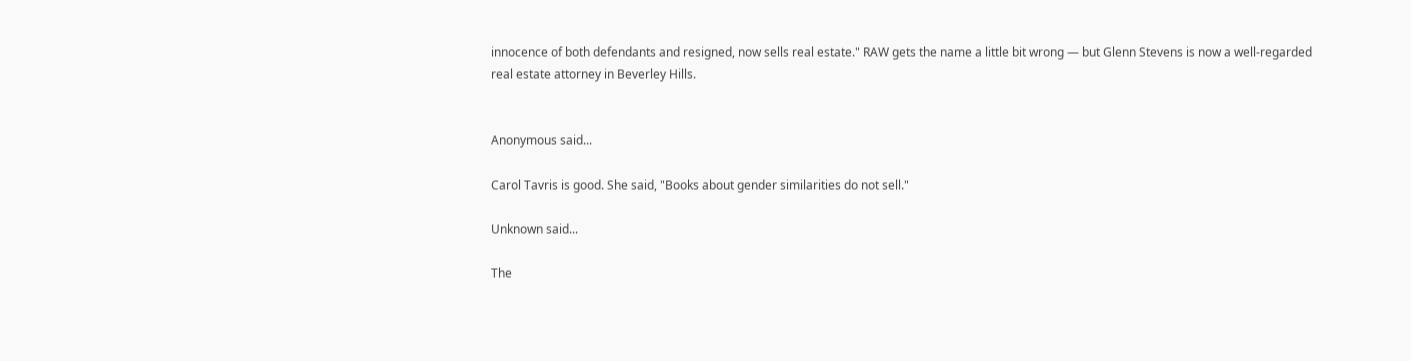innocence of both defendants and resigned, now sells real estate." RAW gets the name a little bit wrong — but Glenn Stevens is now a well-regarded real estate attorney in Beverley Hills.


Anonymous said...

Carol Tavris is good. She said, "Books about gender similarities do not sell."

Unknown said...

The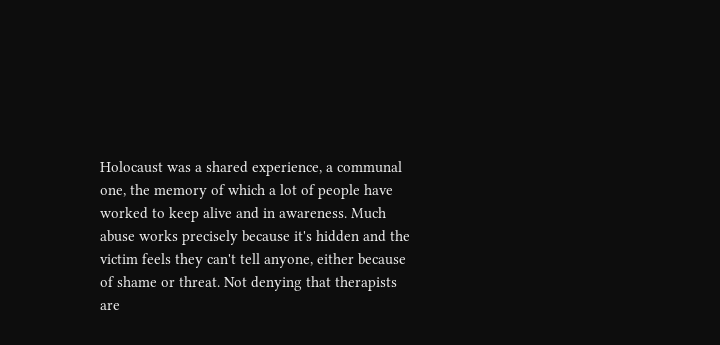Holocaust was a shared experience, a communal one, the memory of which a lot of people have worked to keep alive and in awareness. Much abuse works precisely because it's hidden and the victim feels they can't tell anyone, either because of shame or threat. Not denying that therapists are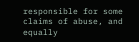responsible for some claims of abuse, and equally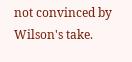not convinced by Wilson's take.